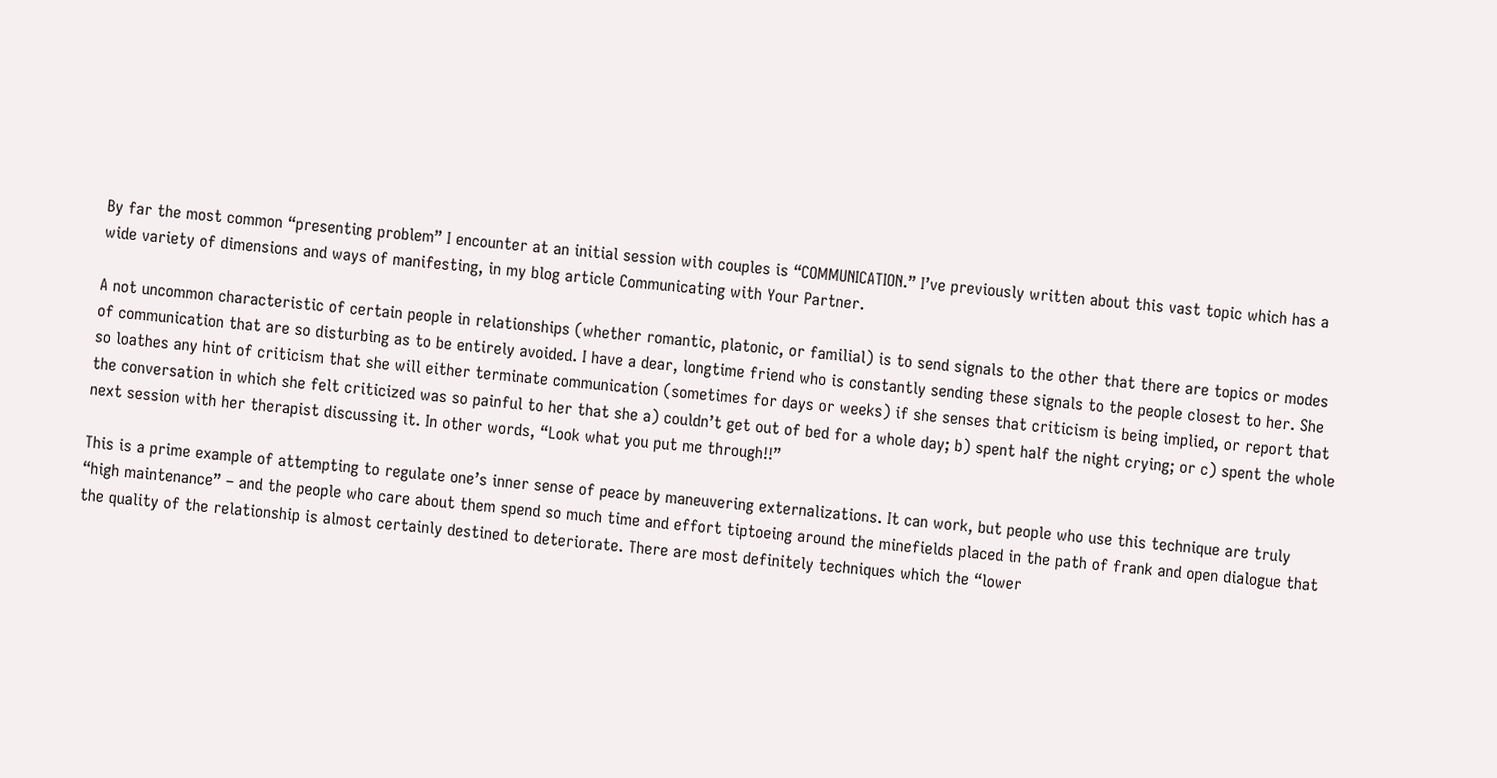By far the most common “presenting problem” I encounter at an initial session with couples is “COMMUNICATION.” I’ve previously written about this vast topic which has a wide variety of dimensions and ways of manifesting, in my blog article Communicating with Your Partner.

A not uncommon characteristic of certain people in relationships (whether romantic, platonic, or familial) is to send signals to the other that there are topics or modes of communication that are so disturbing as to be entirely avoided. I have a dear, longtime friend who is constantly sending these signals to the people closest to her. She so loathes any hint of criticism that she will either terminate communication (sometimes for days or weeks) if she senses that criticism is being implied, or report that the conversation in which she felt criticized was so painful to her that she a) couldn’t get out of bed for a whole day; b) spent half the night crying; or c) spent the whole next session with her therapist discussing it. In other words, “Look what you put me through!!”

This is a prime example of attempting to regulate one’s inner sense of peace by maneuvering externalizations. It can work, but people who use this technique are truly “high maintenance” – and the people who care about them spend so much time and effort tiptoeing around the minefields placed in the path of frank and open dialogue that the quality of the relationship is almost certainly destined to deteriorate. There are most definitely techniques which the “lower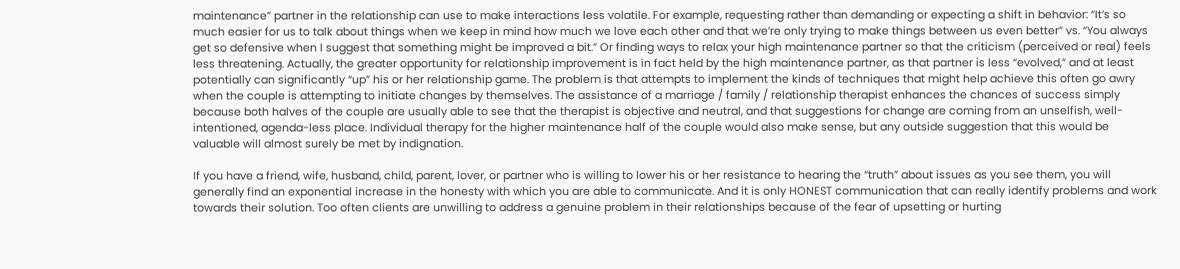maintenance” partner in the relationship can use to make interactions less volatile. For example, requesting rather than demanding or expecting a shift in behavior: “It’s so much easier for us to talk about things when we keep in mind how much we love each other and that we’re only trying to make things between us even better” vs. “You always get so defensive when I suggest that something might be improved a bit.” Or finding ways to relax your high maintenance partner so that the criticism (perceived or real) feels less threatening. Actually, the greater opportunity for relationship improvement is in fact held by the high maintenance partner, as that partner is less “evolved,” and at least potentially can significantly “up” his or her relationship game. The problem is that attempts to implement the kinds of techniques that might help achieve this often go awry when the couple is attempting to initiate changes by themselves. The assistance of a marriage / family / relationship therapist enhances the chances of success simply because both halves of the couple are usually able to see that the therapist is objective and neutral, and that suggestions for change are coming from an unselfish, well-intentioned, agenda-less place. Individual therapy for the higher maintenance half of the couple would also make sense, but any outside suggestion that this would be valuable will almost surely be met by indignation.

If you have a friend, wife, husband, child, parent, lover, or partner who is willing to lower his or her resistance to hearing the “truth” about issues as you see them, you will generally find an exponential increase in the honesty with which you are able to communicate. And it is only HONEST communication that can really identify problems and work towards their solution. Too often clients are unwilling to address a genuine problem in their relationships because of the fear of upsetting or hurting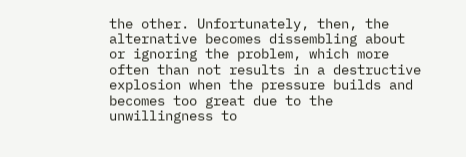the other. Unfortunately, then, the alternative becomes dissembling about or ignoring the problem, which more often than not results in a destructive explosion when the pressure builds and becomes too great due to the unwillingness to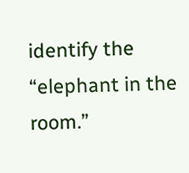identify the “elephant in the room.”